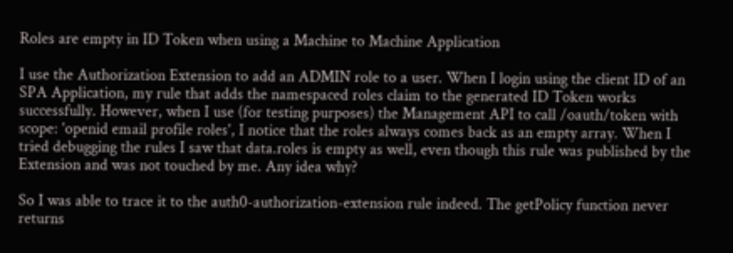Roles are empty in ID Token when using a Machine to Machine Application

I use the Authorization Extension to add an ADMIN role to a user. When I login using the client ID of an SPA Application, my rule that adds the namespaced roles claim to the generated ID Token works successfully. However, when I use (for testing purposes) the Management API to call /oauth/token with scope: 'openid email profile roles', I notice that the roles always comes back as an empty array. When I tried debugging the rules I saw that data.roles is empty as well, even though this rule was published by the Extension and was not touched by me. Any idea why?

So I was able to trace it to the auth0-authorization-extension rule indeed. The getPolicy function never returns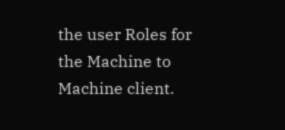the user Roles for the Machine to Machine client.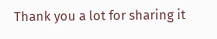Thank you a lot for sharing it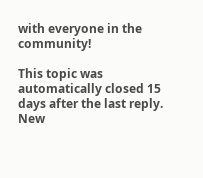with everyone in the community!

This topic was automatically closed 15 days after the last reply. New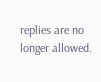replies are no longer allowed.